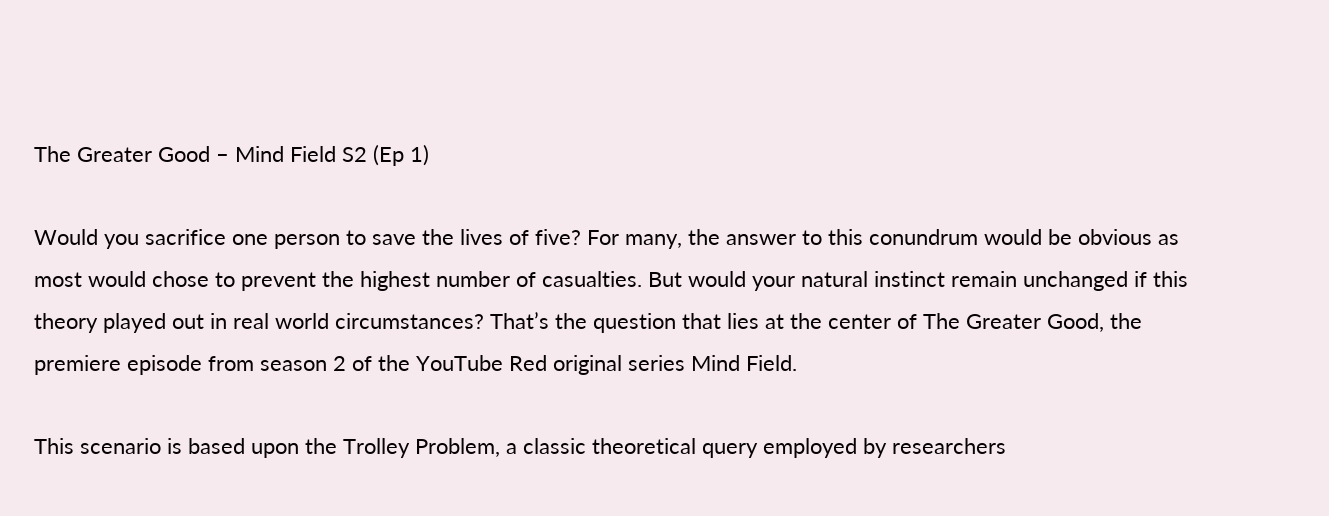The Greater Good – Mind Field S2 (Ep 1)

Would you sacrifice one person to save the lives of five? For many, the answer to this conundrum would be obvious as most would chose to prevent the highest number of casualties. But would your natural instinct remain unchanged if this theory played out in real world circumstances? That’s the question that lies at the center of The Greater Good, the premiere episode from season 2 of the YouTube Red original series Mind Field.

This scenario is based upon the Trolley Problem, a classic theoretical query employed by researchers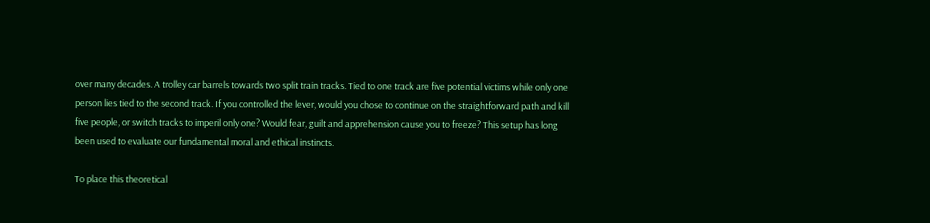over many decades. A trolley car barrels towards two split train tracks. Tied to one track are five potential victims while only one person lies tied to the second track. If you controlled the lever, would you chose to continue on the straightforward path and kill five people, or switch tracks to imperil only one? Would fear, guilt and apprehension cause you to freeze? This setup has long been used to evaluate our fundamental moral and ethical instincts.

To place this theoretical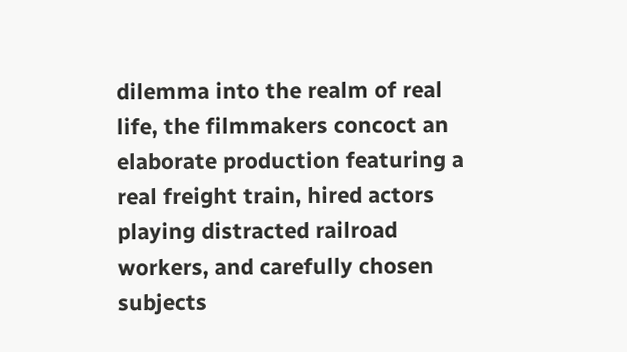dilemma into the realm of real life, the filmmakers concoct an elaborate production featuring a real freight train, hired actors playing distracted railroad workers, and carefully chosen subjects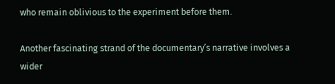who remain oblivious to the experiment before them.

Another fascinating strand of the documentary’s narrative involves a wider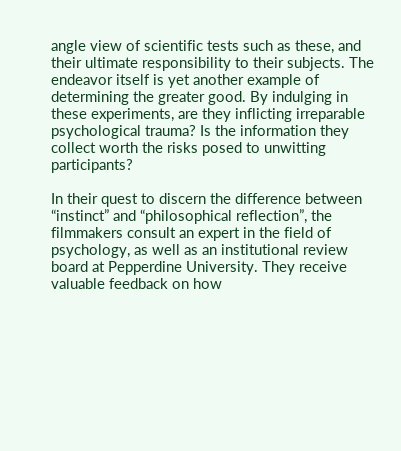angle view of scientific tests such as these, and their ultimate responsibility to their subjects. The endeavor itself is yet another example of determining the greater good. By indulging in these experiments, are they inflicting irreparable psychological trauma? Is the information they collect worth the risks posed to unwitting participants?

In their quest to discern the difference between “instinct” and “philosophical reflection”, the filmmakers consult an expert in the field of psychology, as well as an institutional review board at Pepperdine University. They receive valuable feedback on how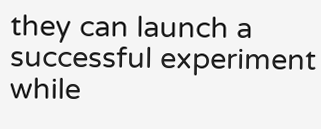they can launch a successful experiment while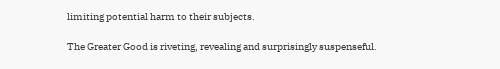limiting potential harm to their subjects.

The Greater Good is riveting, revealing and surprisingly suspenseful.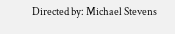Directed by: Michael Stevens